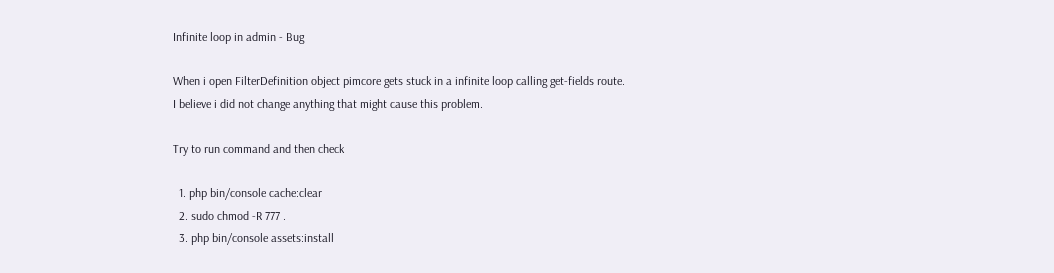Infinite loop in admin - Bug

When i open FilterDefinition object pimcore gets stuck in a infinite loop calling get-fields route.
I believe i did not change anything that might cause this problem.

Try to run command and then check

  1. php bin/console cache:clear
  2. sudo chmod -R 777 .
  3. php bin/console assets:install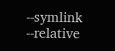--symlink --relative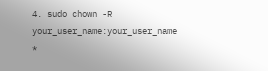4. sudo chown -R your_user_name:your_user_name *